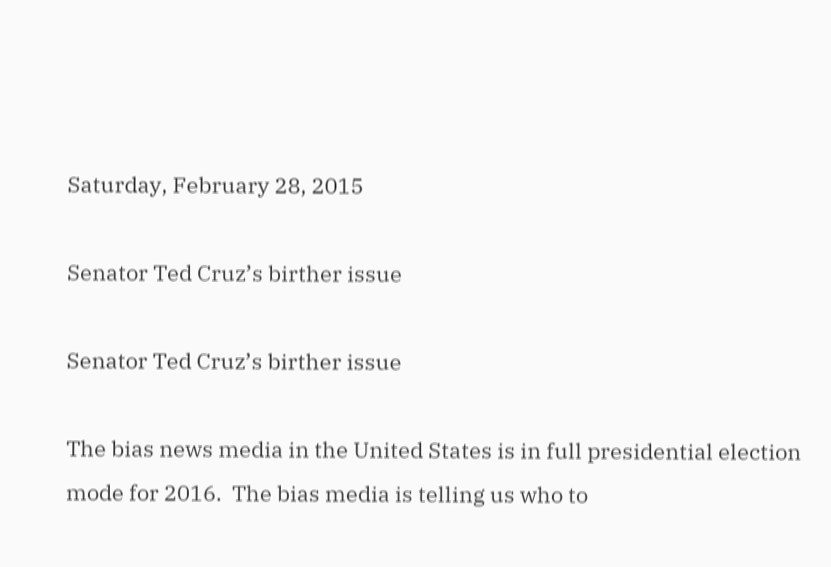Saturday, February 28, 2015

Senator Ted Cruz’s birther issue

Senator Ted Cruz’s birther issue

The bias news media in the United States is in full presidential election mode for 2016.  The bias media is telling us who to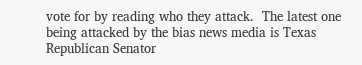vote for by reading who they attack.  The latest one being attacked by the bias news media is Texas Republican Senator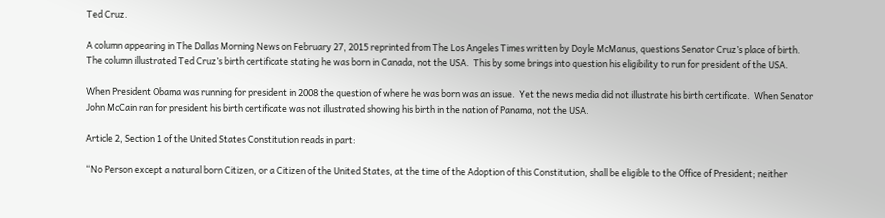Ted Cruz.

A column appearing in The Dallas Morning News on February 27, 2015 reprinted from The Los Angeles Times written by Doyle McManus, questions Senator Cruz’s place of birth.  The column illustrated Ted Cruz’s birth certificate stating he was born in Canada, not the USA.  This by some brings into question his eligibility to run for president of the USA.

When President Obama was running for president in 2008 the question of where he was born was an issue.  Yet the news media did not illustrate his birth certificate.  When Senator John McCain ran for president his birth certificate was not illustrated showing his birth in the nation of Panama, not the USA.

Article 2, Section 1 of the United States Constitution reads in part:

“No Person except a natural born Citizen, or a Citizen of the United States, at the time of the Adoption of this Constitution, shall be eligible to the Office of President; neither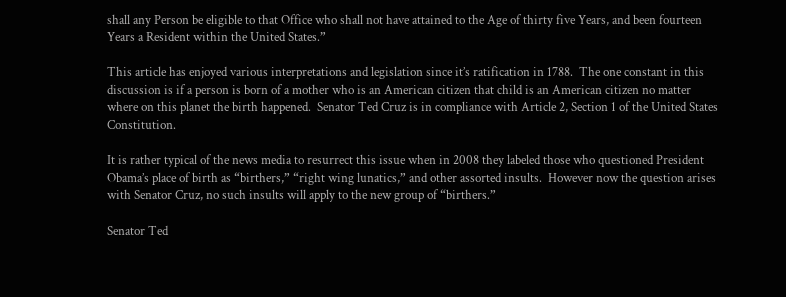shall any Person be eligible to that Office who shall not have attained to the Age of thirty five Years, and been fourteen Years a Resident within the United States.”

This article has enjoyed various interpretations and legislation since it’s ratification in 1788.  The one constant in this discussion is if a person is born of a mother who is an American citizen that child is an American citizen no matter where on this planet the birth happened.  Senator Ted Cruz is in compliance with Article 2, Section 1 of the United States Constitution.

It is rather typical of the news media to resurrect this issue when in 2008 they labeled those who questioned President Obama’s place of birth as “birthers,” “right wing lunatics,” and other assorted insults.  However now the question arises with Senator Cruz, no such insults will apply to the new group of “birthers.”

Senator Ted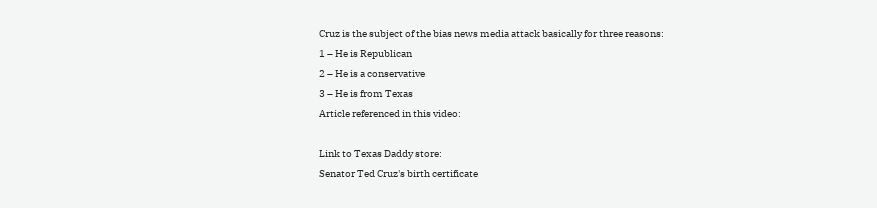Cruz is the subject of the bias news media attack basically for three reasons:
1 – He is Republican
2 – He is a conservative
3 – He is from Texas
Article referenced in this video:

Link to Texas Daddy store:
Senator Ted Cruz's birth certificate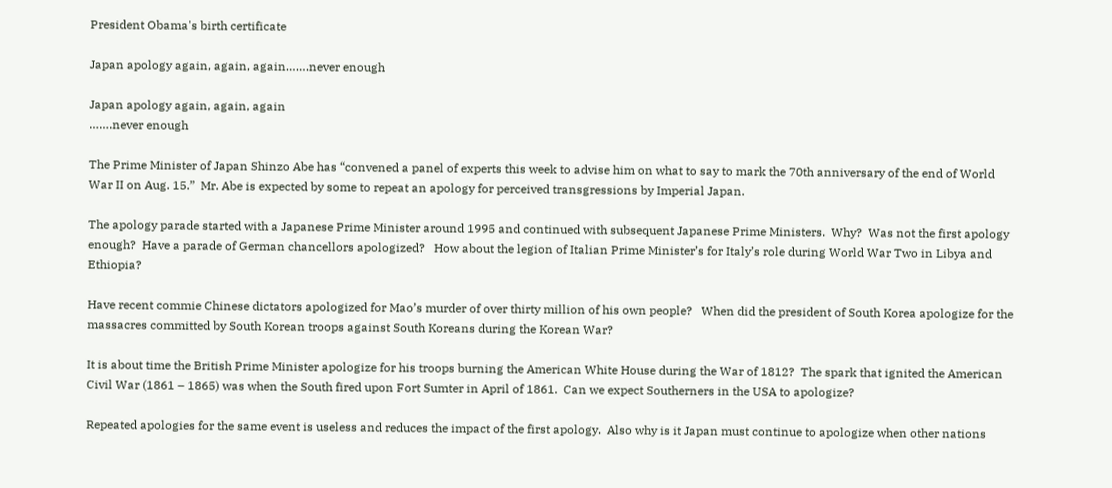President Obama's birth certificate

Japan apology again, again, again…….never enough

Japan apology again, again, again
…….never enough

The Prime Minister of Japan Shinzo Abe has “convened a panel of experts this week to advise him on what to say to mark the 70th anniversary of the end of World War II on Aug. 15.”  Mr. Abe is expected by some to repeat an apology for perceived transgressions by Imperial Japan.

The apology parade started with a Japanese Prime Minister around 1995 and continued with subsequent Japanese Prime Ministers.  Why?  Was not the first apology enough?  Have a parade of German chancellors apologized?   How about the legion of Italian Prime Minister’s for Italy’s role during World War Two in Libya and Ethiopia?

Have recent commie Chinese dictators apologized for Mao’s murder of over thirty million of his own people?   When did the president of South Korea apologize for the massacres committed by South Korean troops against South Koreans during the Korean War?

It is about time the British Prime Minister apologize for his troops burning the American White House during the War of 1812?  The spark that ignited the American Civil War (1861 – 1865) was when the South fired upon Fort Sumter in April of 1861.  Can we expect Southerners in the USA to apologize?

Repeated apologies for the same event is useless and reduces the impact of the first apology.  Also why is it Japan must continue to apologize when other nations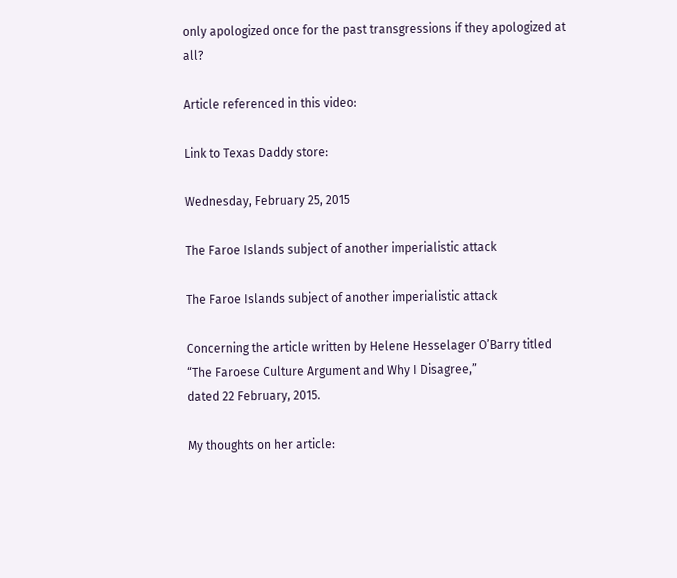only apologized once for the past transgressions if they apologized at all?

Article referenced in this video:

Link to Texas Daddy store:

Wednesday, February 25, 2015

The Faroe Islands subject of another imperialistic attack

The Faroe Islands subject of another imperialistic attack

Concerning the article written by Helene Hesselager O’Barry titled
“The Faroese Culture Argument and Why I Disagree,”
dated 22 February, 2015.

My thoughts on her article: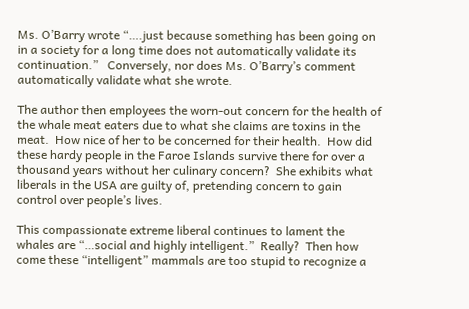Ms. O’Barry wrote “….just because something has been going on in a society for a long time does not automatically validate its continuation.”   Conversely, nor does Ms. O’Barry’s comment automatically validate what she wrote.

The author then employees the worn-out concern for the health of the whale meat eaters due to what she claims are toxins in the meat.  How nice of her to be concerned for their health.  How did these hardy people in the Faroe Islands survive there for over a thousand years without her culinary concern?  She exhibits what liberals in the USA are guilty of, pretending concern to gain control over people’s lives.

This compassionate extreme liberal continues to lament the whales are “…social and highly intelligent.”  Really?  Then how come these “intelligent” mammals are too stupid to recognize a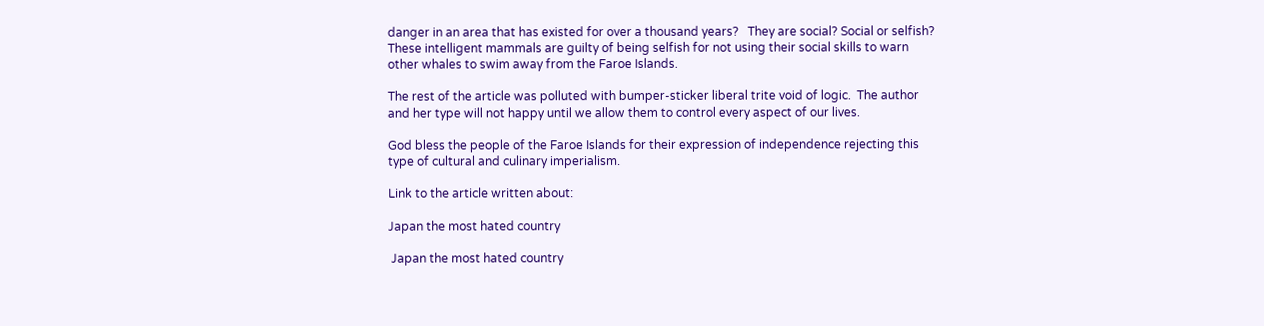danger in an area that has existed for over a thousand years?   They are social? Social or selfish?  These intelligent mammals are guilty of being selfish for not using their social skills to warn other whales to swim away from the Faroe Islands.

The rest of the article was polluted with bumper-sticker liberal trite void of logic.  The author and her type will not happy until we allow them to control every aspect of our lives.

God bless the people of the Faroe Islands for their expression of independence rejecting this type of cultural and culinary imperialism.

Link to the article written about:

Japan the most hated country

 Japan the most hated country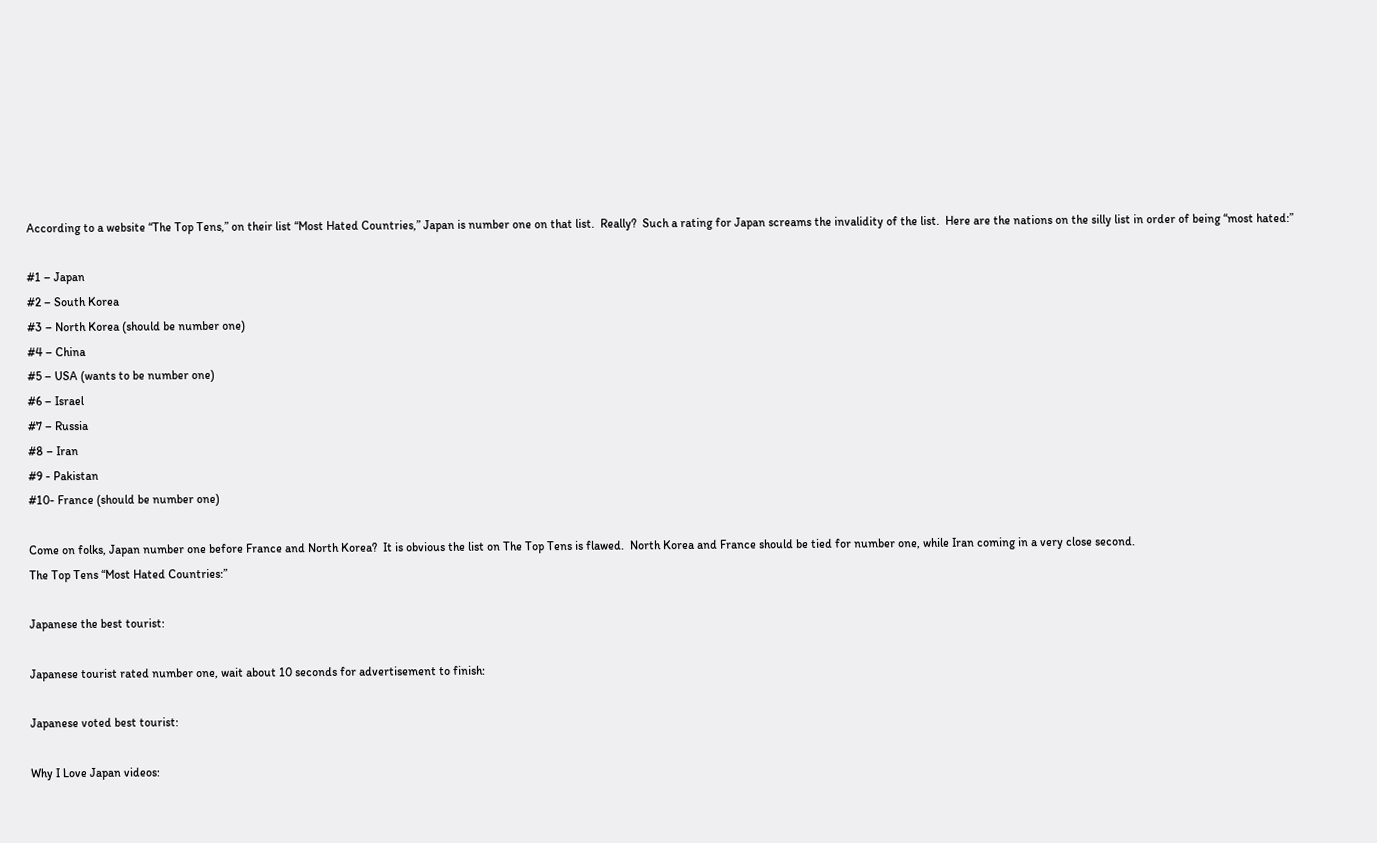According to a website “The Top Tens,” on their list “Most Hated Countries,” Japan is number one on that list.  Really?  Such a rating for Japan screams the invalidity of the list.  Here are the nations on the silly list in order of being “most hated:”

#1 – Japan
#2 – South Korea
#3 – North Korea (should be number one)
#4 – China
#5 – USA (wants to be number one)
#6 – Israel
#7 – Russia
#8 – Iran
#9 - Pakistan
#10- France (should be number one)

Come on folks, Japan number one before France and North Korea?  It is obvious the list on The Top Tens is flawed.  North Korea and France should be tied for number one, while Iran coming in a very close second.
The Top Tens “Most Hated Countries:”

Japanese the best tourist:

Japanese tourist rated number one, wait about 10 seconds for advertisement to finish:

Japanese voted best tourist:

Why I Love Japan videos: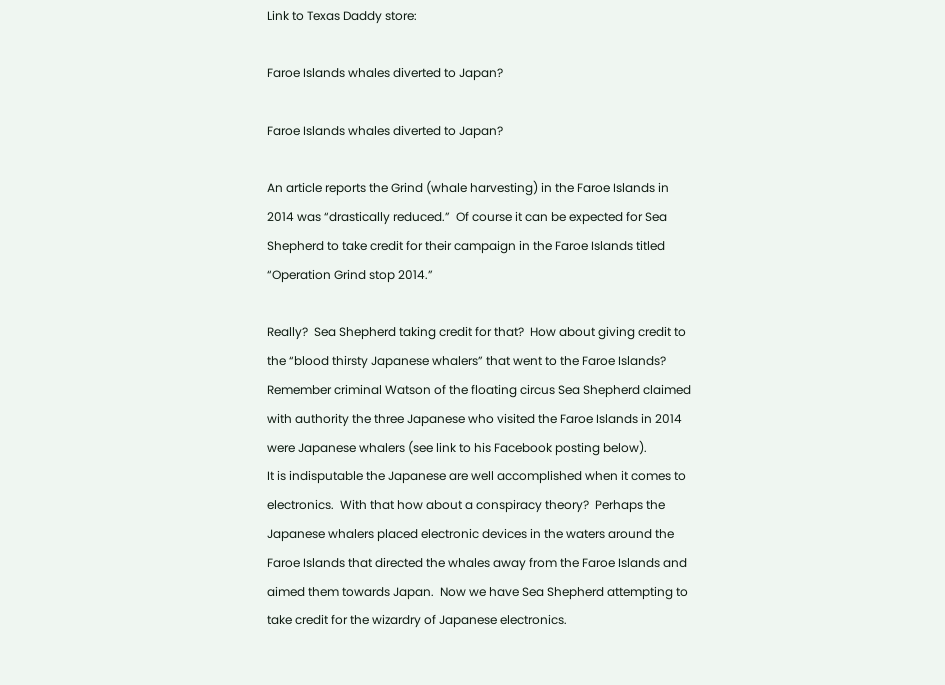Link to Texas Daddy store:

Faroe Islands whales diverted to Japan?

Faroe Islands whales diverted to Japan?

An article reports the Grind (whale harvesting) in the Faroe Islands in 2014 was “drastically reduced.”  Of course it can be expected for Sea Shepherd to take credit for their campaign in the Faroe Islands titled “Operation Grind stop 2014.”

Really?  Sea Shepherd taking credit for that?  How about giving credit to the “blood thirsty Japanese whalers” that went to the Faroe Islands?  Remember criminal Watson of the floating circus Sea Shepherd claimed with authority the three Japanese who visited the Faroe Islands in 2014 were Japanese whalers (see link to his Facebook posting below).
It is indisputable the Japanese are well accomplished when it comes to electronics.  With that how about a conspiracy theory?  Perhaps the Japanese whalers placed electronic devices in the waters around the Faroe Islands that directed the whales away from the Faroe Islands and aimed them towards Japan.  Now we have Sea Shepherd attempting to take credit for the wizardry of Japanese electronics.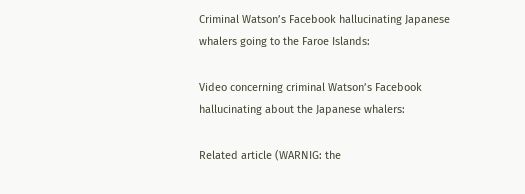Criminal Watson’s Facebook hallucinating Japanese whalers going to the Faroe Islands:

Video concerning criminal Watson’s Facebook hallucinating about the Japanese whalers:

Related article (WARNIG: the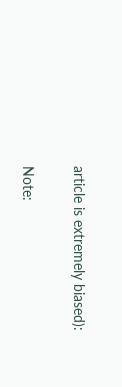article is extremely biased):

Note: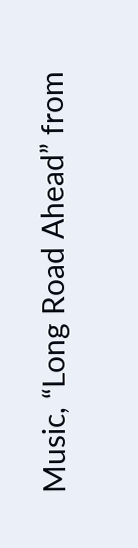Music, “Long Road Ahead” from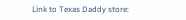Link to Texas Daddy store: